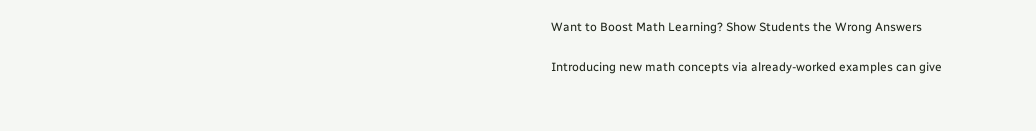Want to Boost Math Learning? Show Students the Wrong Answers

Introducing new math concepts via already-worked examples can give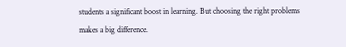students a significant boost in learning. But choosing the right problems makes a big difference.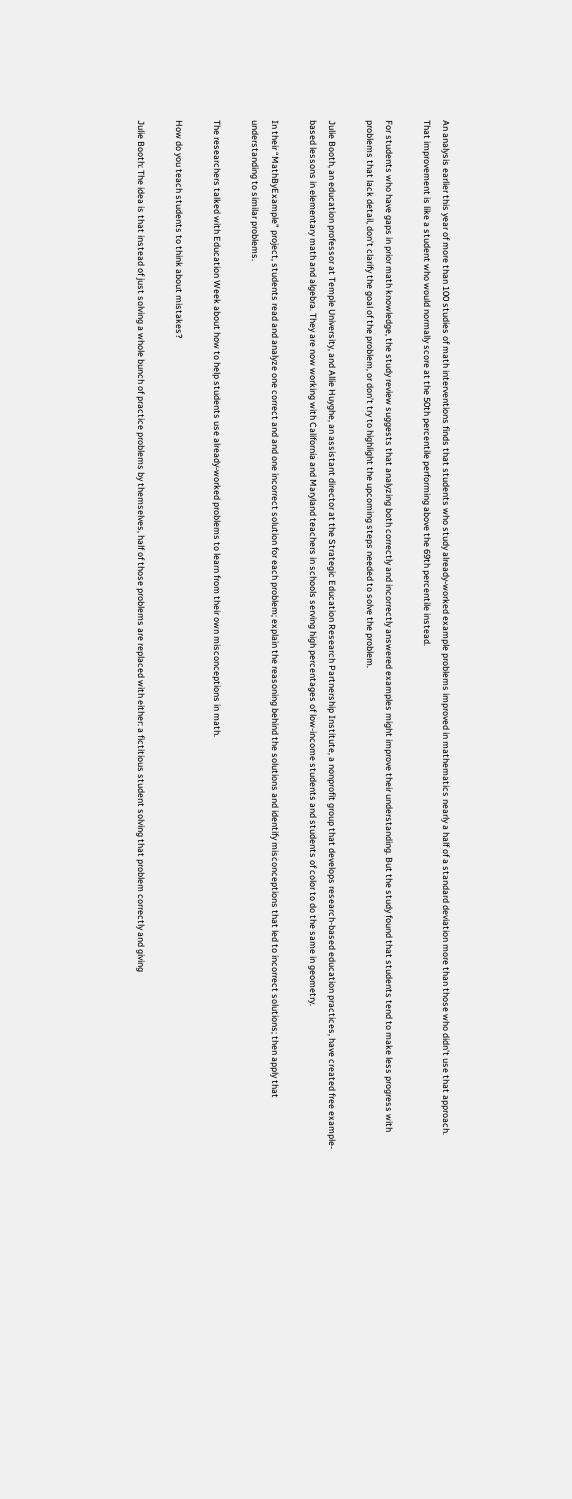An analysis earlier this year of more than 100 studies of math interventions finds that students who study already-worked example problems improved in mathematics nearly a half of a standard deviation more than those who didn’t use that approach. That improvement is like a student who would normally score at the 50th percentile performing above the 69th percentile instead.

For students who have gaps in prior math knowledge, the study review suggests that analyzing both correctly and incorrectly answered examples might improve their understanding. But the study found that students tend to make less progress with problems that lack detail, don’t clarify the goal of the problem, or don’t try to highlight the upcoming steps needed to solve the problem.

Julie Booth, an education professor at Temple University, and Allie Huyghe, an assistant director at the Strategic Education Research Partnership Institute, a nonprofit group that develops research-based education practices, have created free example-based lessons in elementary math and algebra. They are now working with California and Maryland teachers in schools serving high percentages of low-income students and students of color to do the same in geometry.

In their “MathByExample” project, students read and analyze one correct and and one incorrect solution for each problem; explain the reasoning behind the solutions and identify misconceptions that led to incorrect solutions; then apply that understanding to similar problems.

The researchers talked with Education Week about how to help students use already-worked problems to learn from their own misconceptions in math.

How do you teach students to think about mistakes?

Julie Booth: The idea is that instead of just solving a whole bunch of practice problems by themselves, half of those problems are replaced with either: a fictitious student solving that problem correctly and giving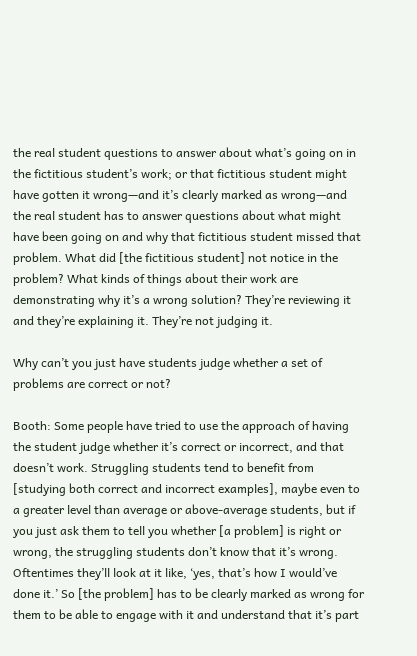the real student questions to answer about what’s going on in the fictitious student’s work; or that fictitious student might have gotten it wrong—and it’s clearly marked as wrong—and the real student has to answer questions about what might have been going on and why that fictitious student missed that problem. What did [the fictitious student] not notice in the problem? What kinds of things about their work are demonstrating why it’s a wrong solution? They’re reviewing it and they’re explaining it. They’re not judging it.

Why can’t you just have students judge whether a set of problems are correct or not?

Booth: Some people have tried to use the approach of having the student judge whether it’s correct or incorrect, and that doesn’t work. Struggling students tend to benefit from [studying both correct and incorrect examples], maybe even to a greater level than average or above-average students, but if you just ask them to tell you whether [a problem] is right or wrong, the struggling students don’t know that it’s wrong. Oftentimes they’ll look at it like, ‘yes, that’s how I would’ve done it.’ So [the problem] has to be clearly marked as wrong for them to be able to engage with it and understand that it’s part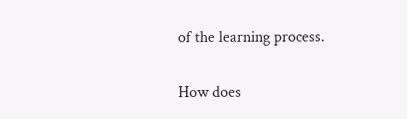of the learning process.

How does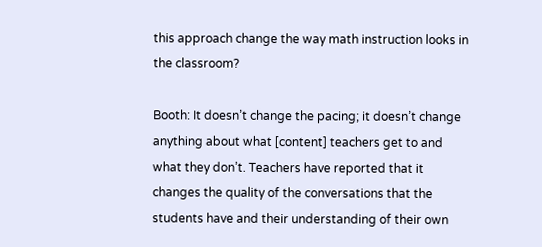this approach change the way math instruction looks in the classroom?

Booth: It doesn’t change the pacing; it doesn’t change anything about what [content] teachers get to and what they don’t. Teachers have reported that it changes the quality of the conversations that the students have and their understanding of their own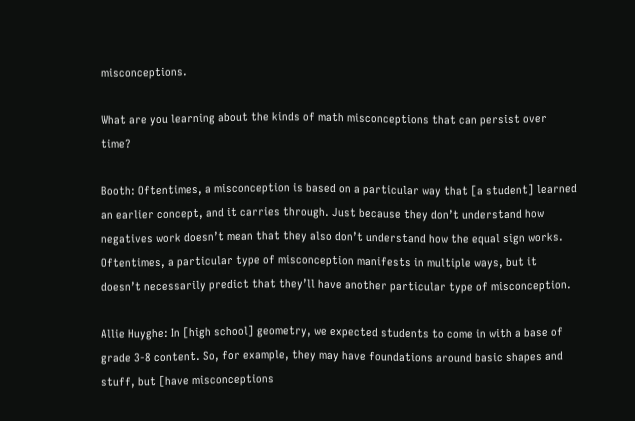misconceptions.

What are you learning about the kinds of math misconceptions that can persist over time?

Booth: Oftentimes, a misconception is based on a particular way that [a student] learned an earlier concept, and it carries through. Just because they don’t understand how negatives work doesn’t mean that they also don’t understand how the equal sign works. Oftentimes, a particular type of misconception manifests in multiple ways, but it doesn’t necessarily predict that they’ll have another particular type of misconception.

Allie Huyghe: In [high school] geometry, we expected students to come in with a base of grade 3-8 content. So, for example, they may have foundations around basic shapes and stuff, but [have misconceptions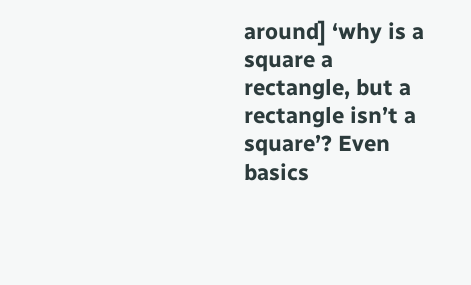around] ‘why is a square a rectangle, but a rectangle isn’t a square’? Even basics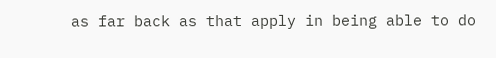as far back as that apply in being able to do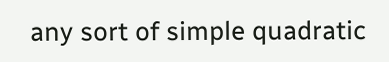any sort of simple quadratic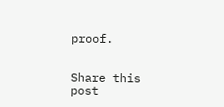proof.


Share this post